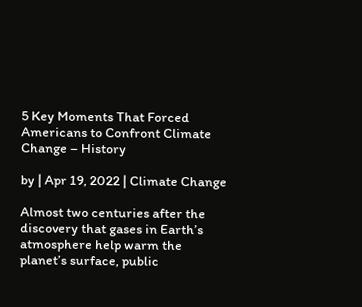5 Key Moments That Forced Americans to Confront Climate Change – History

by | Apr 19, 2022 | Climate Change

Almost two centuries after the discovery that gases in Earth’s atmosphere help warm the planet’s surface, public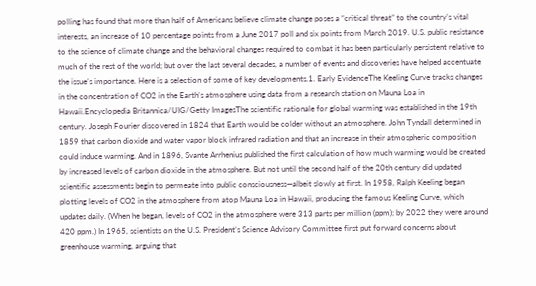polling has found that more than half of Americans believe climate change poses a “critical threat” to the country’s vital interests, an increase of 10 percentage points from a June 2017 poll and six points from March 2019. U.S. public resistance to the science of climate change and the behavioral changes required to combat it has been particularly persistent relative to much of the rest of the world; but over the last several decades, a number of events and discoveries have helped accentuate the issue’s importance. Here is a selection of some of key developments.1. Early EvidenceThe Keeling Curve tracks changes in the concentration of CO2 in the Earth’s atmosphere using data from a research station on Mauna Loa in Hawaii.Encyclopedia Britannica/UIG/Getty ImagesThe scientific rationale for global warming was established in the 19th century. Joseph Fourier discovered in 1824 that Earth would be colder without an atmosphere. John Tyndall determined in 1859 that carbon dioxide and water vapor block infrared radiation and that an increase in their atmospheric composition could induce warming. And in 1896, Svante Arrhenius published the first calculation of how much warming would be created by increased levels of carbon dioxide in the atmosphere. But not until the second half of the 20th century did updated scientific assessments begin to permeate into public consciousness—albeit slowly at first. In 1958, Ralph Keeling began plotting levels of CO2 in the atmosphere from atop Mauna Loa in Hawaii, producing the famous Keeling Curve, which updates daily. (When he began, levels of CO2 in the atmosphere were 313 parts per million (ppm); by 2022 they were around 420 ppm.) In 1965, scientists on the U.S. President’s Science Advisory Committee first put forward concerns about greenhouse warming, arguing that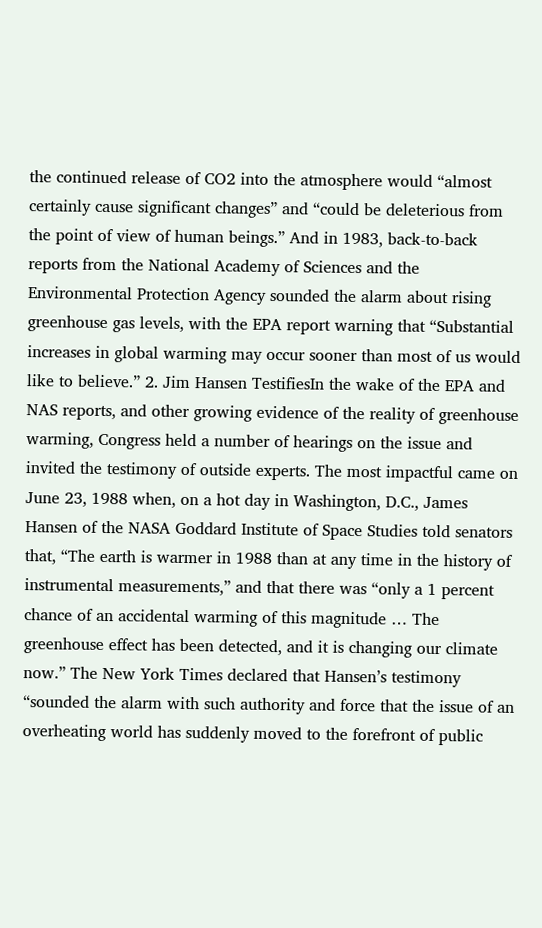the continued release of CO2 into the atmosphere would “almost certainly cause significant changes” and “could be deleterious from the point of view of human beings.” And in 1983, back-to-back reports from the National Academy of Sciences and the Environmental Protection Agency sounded the alarm about rising greenhouse gas levels, with the EPA report warning that “Substantial increases in global warming may occur sooner than most of us would like to believe.” 2. Jim Hansen TestifiesIn the wake of the EPA and NAS reports, and other growing evidence of the reality of greenhouse warming, Congress held a number of hearings on the issue and invited the testimony of outside experts. The most impactful came on June 23, 1988 when, on a hot day in Washington, D.C., James Hansen of the NASA Goddard Institute of Space Studies told senators that, “The earth is warmer in 1988 than at any time in the history of instrumental measurements,” and that there was “only a 1 percent chance of an accidental warming of this magnitude … The greenhouse effect has been detected, and it is changing our climate now.” The New York Times declared that Hansen’s testimony “sounded the alarm with such authority and force that the issue of an overheating world has suddenly moved to the forefront of public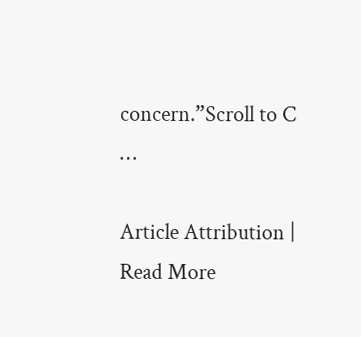concern.”Scroll to C …

Article Attribution | Read More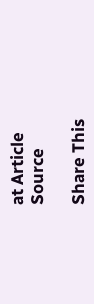at Article Source

Share This